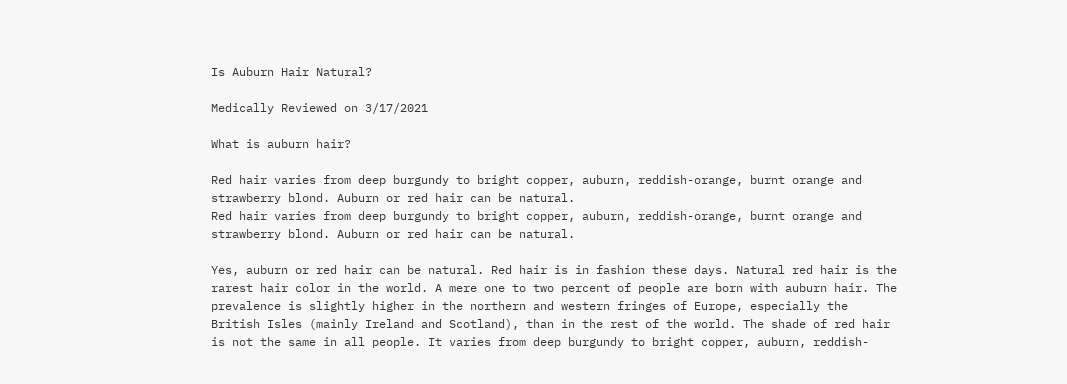Is Auburn Hair Natural?

Medically Reviewed on 3/17/2021

What is auburn hair?

Red hair varies from deep burgundy to bright copper, auburn, reddish-orange, burnt orange and strawberry blond. Auburn or red hair can be natural.
Red hair varies from deep burgundy to bright copper, auburn, reddish-orange, burnt orange and strawberry blond. Auburn or red hair can be natural.

Yes, auburn or red hair can be natural. Red hair is in fashion these days. Natural red hair is the rarest hair color in the world. A mere one to two percent of people are born with auburn hair. The prevalence is slightly higher in the northern and western fringes of Europe, especially the British Isles (mainly Ireland and Scotland), than in the rest of the world. The shade of red hair is not the same in all people. It varies from deep burgundy to bright copper, auburn, reddish-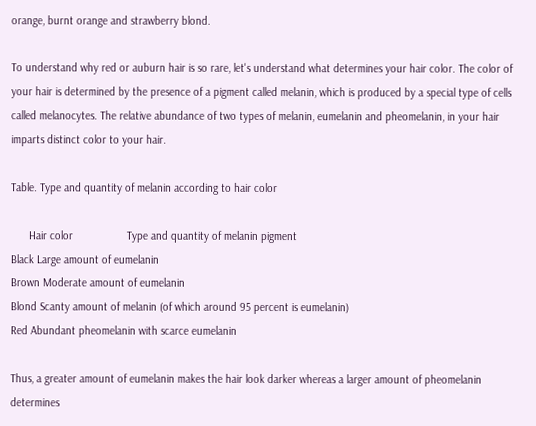orange, burnt orange and strawberry blond.

To understand why red or auburn hair is so rare, let's understand what determines your hair color. The color of your hair is determined by the presence of a pigment called melanin, which is produced by a special type of cells called melanocytes. The relative abundance of two types of melanin, eumelanin and pheomelanin, in your hair imparts distinct color to your hair.

Table. Type and quantity of melanin according to hair color

      Hair color                  Type and quantity of melanin pigment
Black Large amount of eumelanin
Brown Moderate amount of eumelanin
Blond Scanty amount of melanin (of which around 95 percent is eumelanin)
Red Abundant pheomelanin with scarce eumelanin

Thus, a greater amount of eumelanin makes the hair look darker whereas a larger amount of pheomelanin determines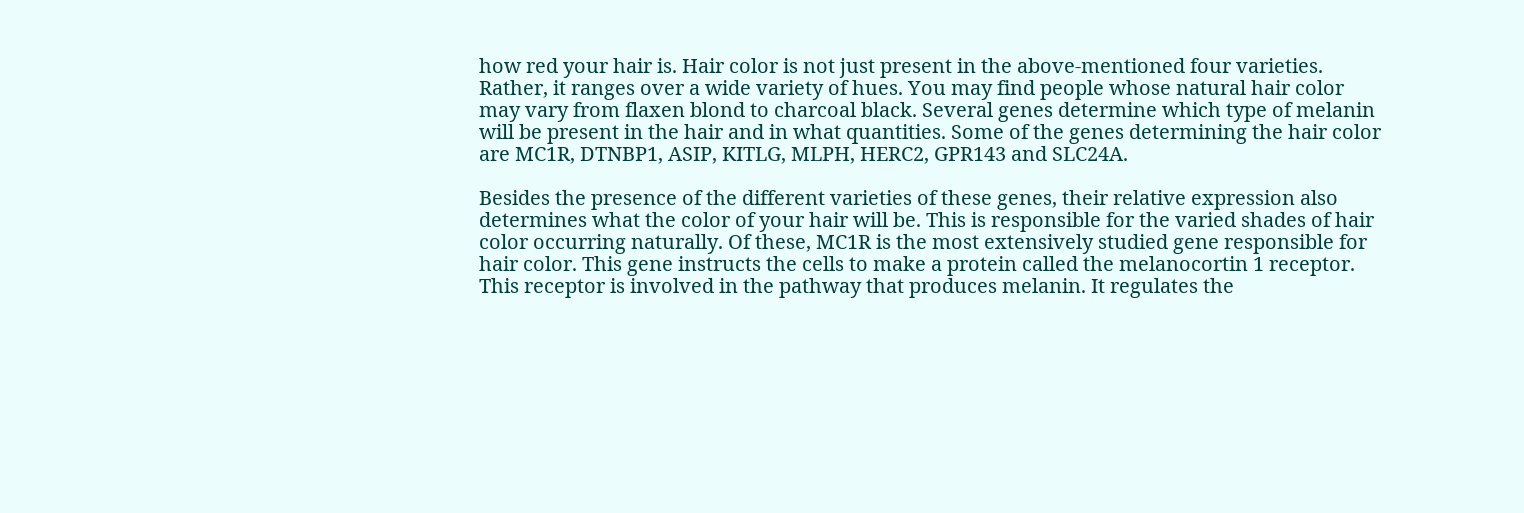how red your hair is. Hair color is not just present in the above-mentioned four varieties. Rather, it ranges over a wide variety of hues. You may find people whose natural hair color may vary from flaxen blond to charcoal black. Several genes determine which type of melanin will be present in the hair and in what quantities. Some of the genes determining the hair color are MC1R, DTNBP1, ASIP, KITLG, MLPH, HERC2, GPR143 and SLC24A.

Besides the presence of the different varieties of these genes, their relative expression also determines what the color of your hair will be. This is responsible for the varied shades of hair color occurring naturally. Of these, MC1R is the most extensively studied gene responsible for hair color. This gene instructs the cells to make a protein called the melanocortin 1 receptor. This receptor is involved in the pathway that produces melanin. It regulates the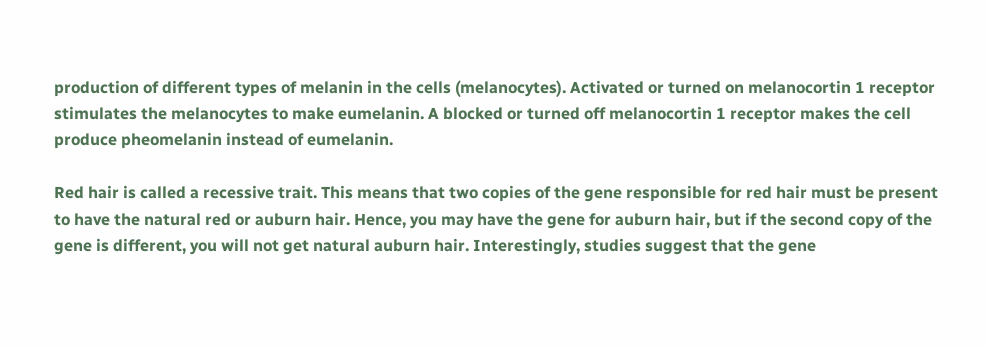production of different types of melanin in the cells (melanocytes). Activated or turned on melanocortin 1 receptor stimulates the melanocytes to make eumelanin. A blocked or turned off melanocortin 1 receptor makes the cell produce pheomelanin instead of eumelanin.

Red hair is called a recessive trait. This means that two copies of the gene responsible for red hair must be present to have the natural red or auburn hair. Hence, you may have the gene for auburn hair, but if the second copy of the gene is different, you will not get natural auburn hair. Interestingly, studies suggest that the gene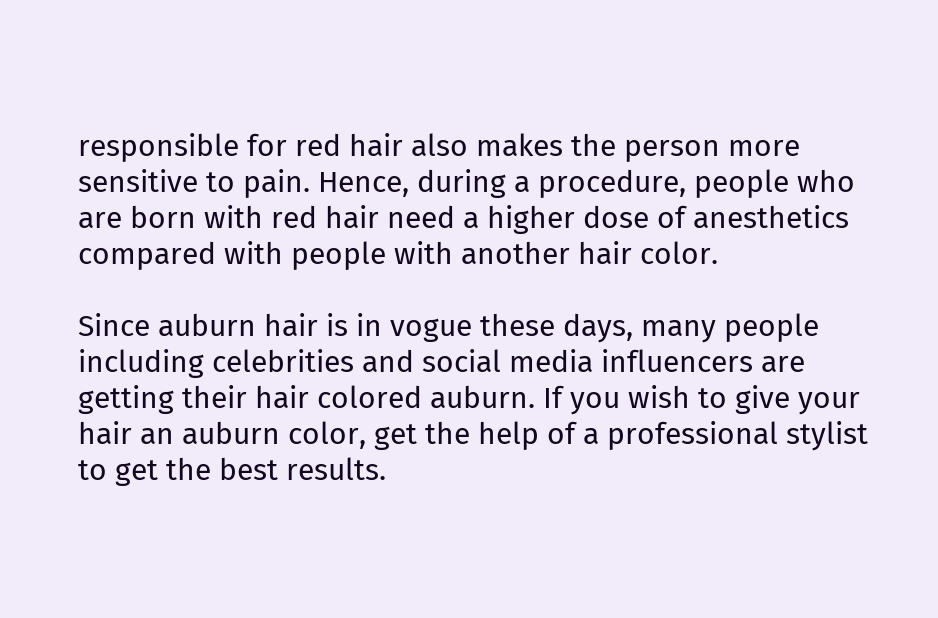responsible for red hair also makes the person more sensitive to pain. Hence, during a procedure, people who are born with red hair need a higher dose of anesthetics compared with people with another hair color.

Since auburn hair is in vogue these days, many people including celebrities and social media influencers are getting their hair colored auburn. If you wish to give your hair an auburn color, get the help of a professional stylist to get the best results.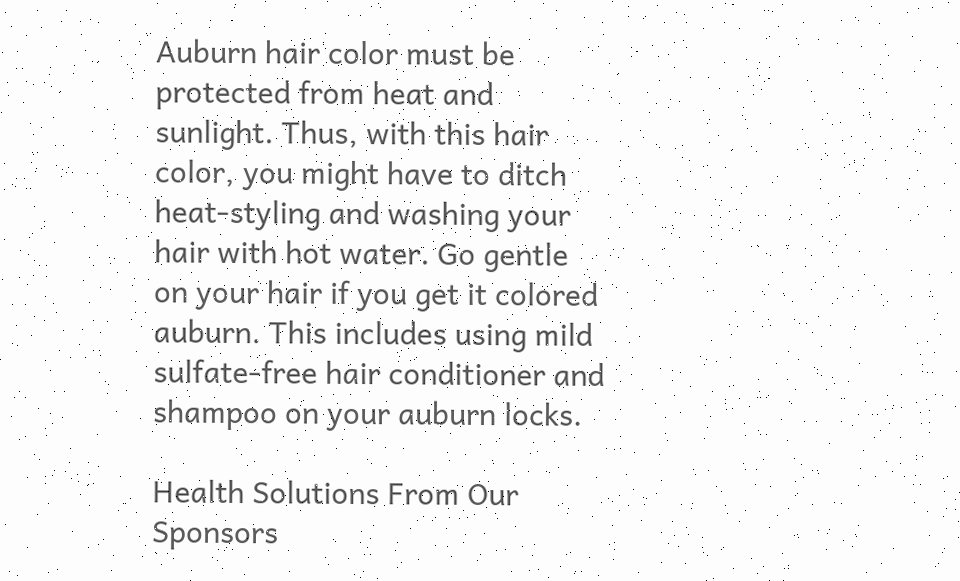Auburn hair color must be protected from heat and sunlight. Thus, with this hair color, you might have to ditch heat-styling and washing your hair with hot water. Go gentle on your hair if you get it colored auburn. This includes using mild sulfate-free hair conditioner and shampoo on your auburn locks.

Health Solutions From Our Sponsors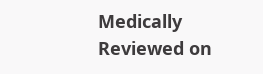Medically Reviewed on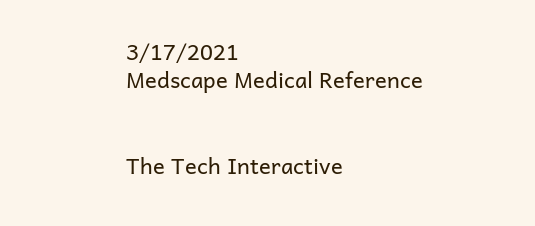3/17/2021
Medscape Medical Reference


The Tech Interactive